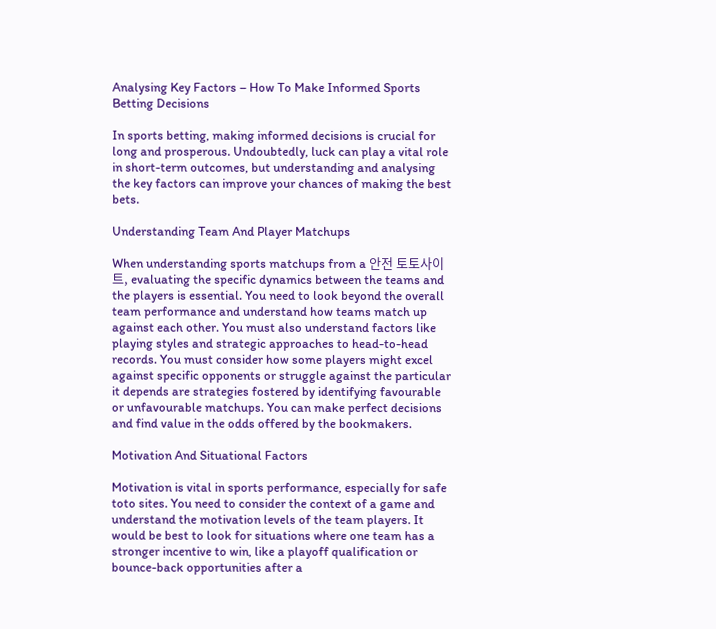Analysing Key Factors – How To Make Informed Sports Betting Decisions

In sports betting, making informed decisions is crucial for long and prosperous. Undoubtedly, luck can play a vital role in short-term outcomes, but understanding and analysing the key factors can improve your chances of making the best bets.

Understanding Team And Player Matchups

When understanding sports matchups from a 안전 토토사이트, evaluating the specific dynamics between the teams and the players is essential. You need to look beyond the overall team performance and understand how teams match up against each other. You must also understand factors like playing styles and strategic approaches to head-to-head records. You must consider how some players might excel against specific opponents or struggle against the particular it depends are strategies fostered by identifying favourable or unfavourable matchups. You can make perfect decisions and find value in the odds offered by the bookmakers.

Motivation And Situational Factors

Motivation is vital in sports performance, especially for safe toto sites. You need to consider the context of a game and understand the motivation levels of the team players. It would be best to look for situations where one team has a stronger incentive to win, like a playoff qualification or bounce-back opportunities after a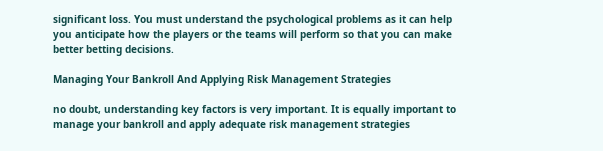significant loss. You must understand the psychological problems as it can help you anticipate how the players or the teams will perform so that you can make better betting decisions.

Managing Your Bankroll And Applying Risk Management Strategies

no doubt, understanding key factors is very important. It is equally important to manage your bankroll and apply adequate risk management strategies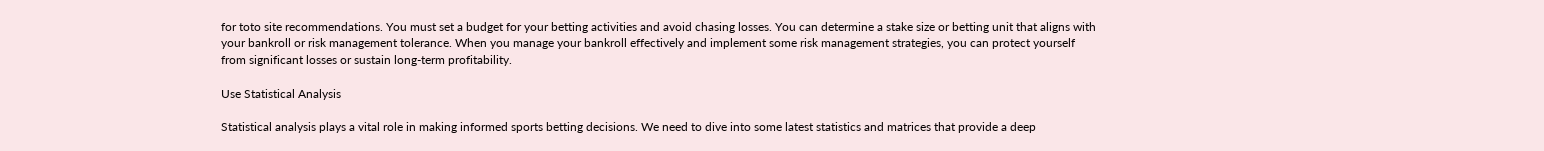for toto site recommendations. You must set a budget for your betting activities and avoid chasing losses. You can determine a stake size or betting unit that aligns with your bankroll or risk management tolerance. When you manage your bankroll effectively and implement some risk management strategies, you can protect yourself from significant losses or sustain long-term profitability.

Use Statistical Analysis

Statistical analysis plays a vital role in making informed sports betting decisions. We need to dive into some latest statistics and matrices that provide a deep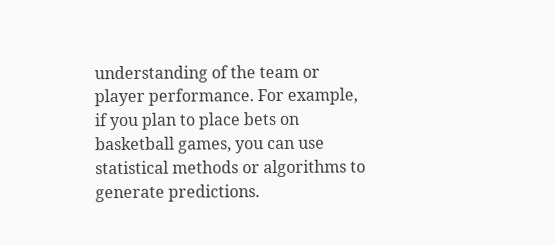understanding of the team or player performance. For example, if you plan to place bets on basketball games, you can use statistical methods or algorithms to generate predictions.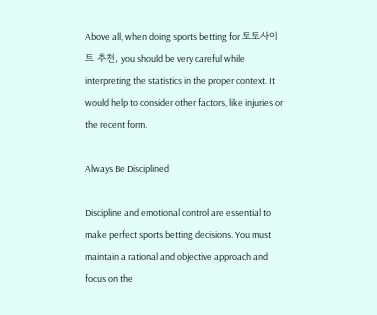Above all, when doing sports betting for 토토사이트 추천, you should be very careful while interpreting the statistics in the proper context. It would help to consider other factors, like injuries or the recent form.

Always Be Disciplined

Discipline and emotional control are essential to make perfect sports betting decisions. You must maintain a rational and objective approach and focus on the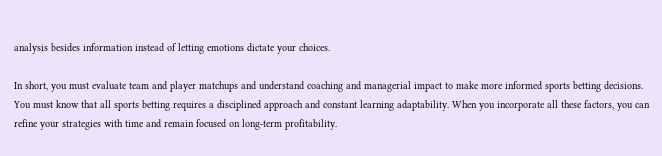analysis besides information instead of letting emotions dictate your choices.

In short, you must evaluate team and player matchups and understand coaching and managerial impact to make more informed sports betting decisions. You must know that all sports betting requires a disciplined approach and constant learning adaptability. When you incorporate all these factors, you can refine your strategies with time and remain focused on long-term profitability.